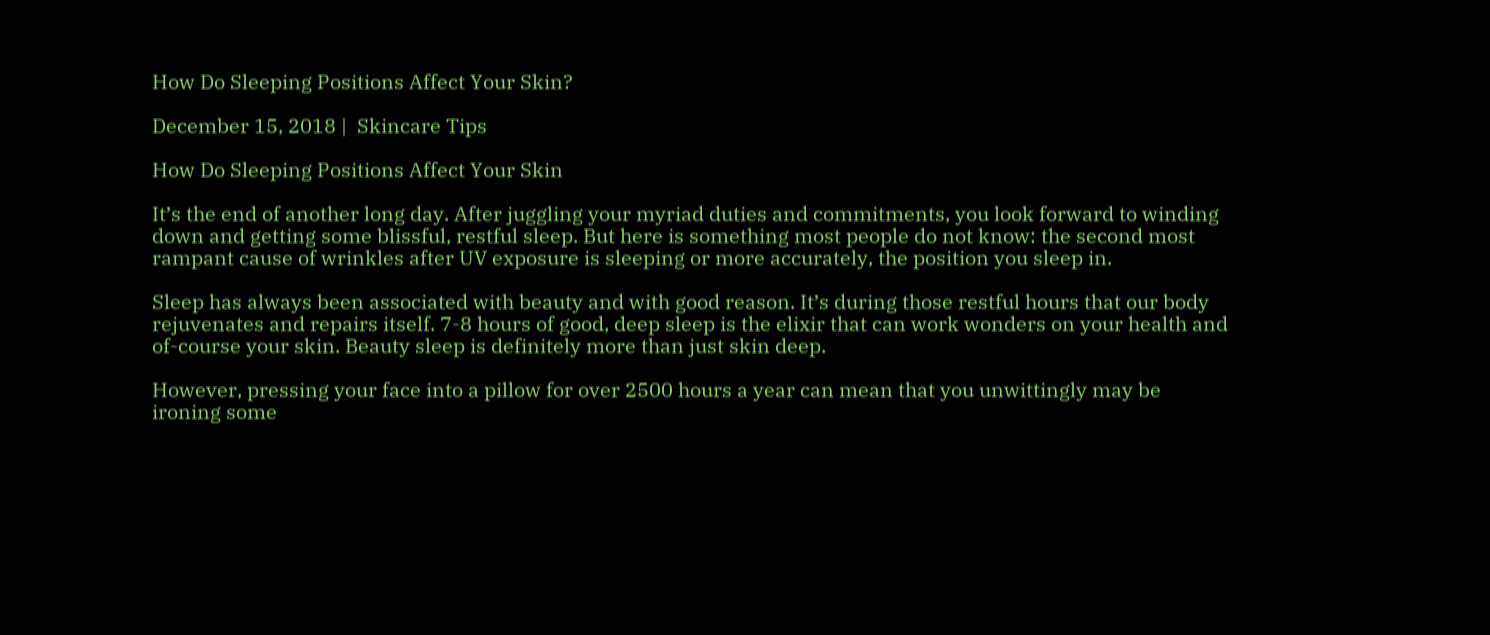How Do Sleeping Positions Affect Your Skin?

December 15, 2018 |  Skincare Tips

How Do Sleeping Positions Affect Your Skin

It’s the end of another long day. After juggling your myriad duties and commitments, you look forward to winding down and getting some blissful, restful sleep. But here is something most people do not know: the second most rampant cause of wrinkles after UV exposure is sleeping or more accurately, the position you sleep in.

Sleep has always been associated with beauty and with good reason. It’s during those restful hours that our body rejuvenates and repairs itself. 7-8 hours of good, deep sleep is the elixir that can work wonders on your health and of-course your skin. Beauty sleep is definitely more than just skin deep.

However, pressing your face into a pillow for over 2500 hours a year can mean that you unwittingly may be ironing some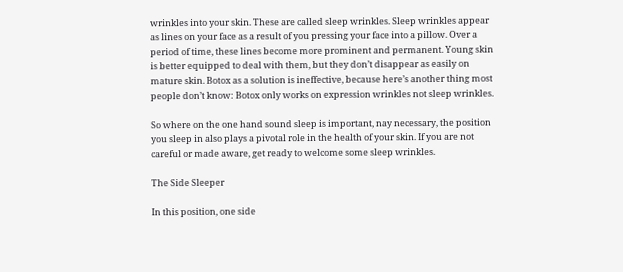wrinkles into your skin. These are called sleep wrinkles. Sleep wrinkles appear as lines on your face as a result of you pressing your face into a pillow. Over a period of time, these lines become more prominent and permanent. Young skin is better equipped to deal with them, but they don’t disappear as easily on mature skin. Botox as a solution is ineffective, because here’s another thing most people don’t know: Botox only works on expression wrinkles not sleep wrinkles.

So where on the one hand sound sleep is important, nay necessary, the position you sleep in also plays a pivotal role in the health of your skin. If you are not careful or made aware, get ready to welcome some sleep wrinkles.

The Side Sleeper

In this position, one side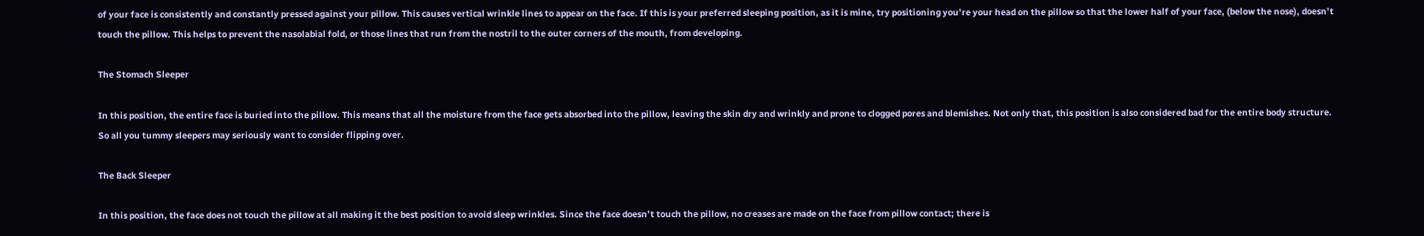of your face is consistently and constantly pressed against your pillow. This causes vertical wrinkle lines to appear on the face. If this is your preferred sleeping position, as it is mine, try positioning you’re your head on the pillow so that the lower half of your face, (below the nose), doesn’t touch the pillow. This helps to prevent the nasolabial fold, or those lines that run from the nostril to the outer corners of the mouth, from developing.

The Stomach Sleeper

In this position, the entire face is buried into the pillow. This means that all the moisture from the face gets absorbed into the pillow, leaving the skin dry and wrinkly and prone to clogged pores and blemishes. Not only that, this position is also considered bad for the entire body structure. So all you tummy sleepers may seriously want to consider flipping over.

The Back Sleeper

In this position, the face does not touch the pillow at all making it the best position to avoid sleep wrinkles. Since the face doesn’t touch the pillow, no creases are made on the face from pillow contact; there is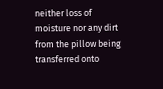neither loss of moisture nor any dirt from the pillow being transferred onto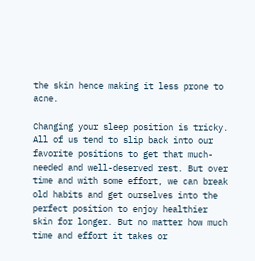the skin hence making it less prone to acne.

Changing your sleep position is tricky. All of us tend to slip back into our favorite positions to get that much-needed and well-deserved rest. But over time and with some effort, we can break old habits and get ourselves into the perfect position to enjoy healthier skin for longer. But no matter how much time and effort it takes or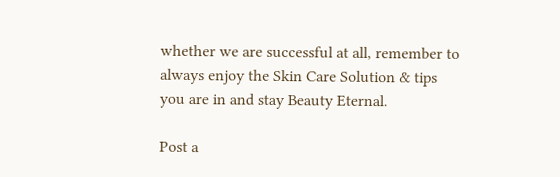whether we are successful at all, remember to always enjoy the Skin Care Solution & tips you are in and stay Beauty Eternal.

Post a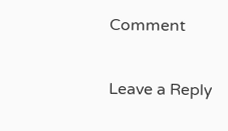Comment

Leave a Reply